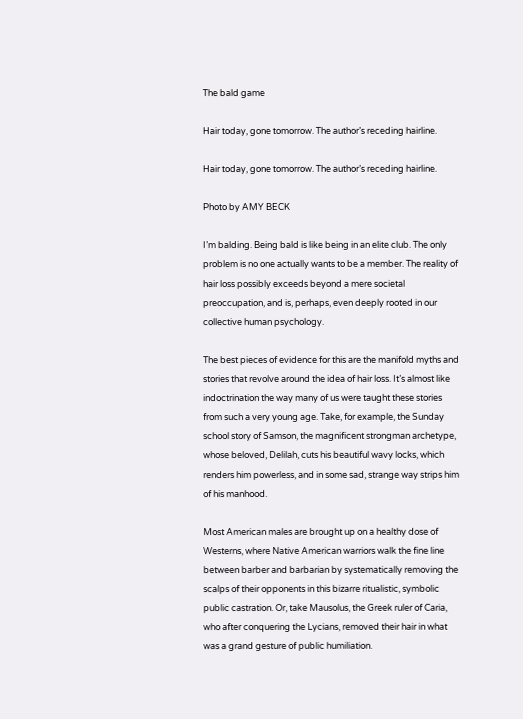The bald game

Hair today, gone tomorrow. The author’s receding hairline.

Hair today, gone tomorrow. The author’s receding hairline.

Photo by AMY BECK

I’m balding. Being bald is like being in an elite club. The only problem is no one actually wants to be a member. The reality of hair loss possibly exceeds beyond a mere societal preoccupation, and is, perhaps, even deeply rooted in our collective human psychology.

The best pieces of evidence for this are the manifold myths and stories that revolve around the idea of hair loss. It’s almost like indoctrination the way many of us were taught these stories from such a very young age. Take, for example, the Sunday school story of Samson, the magnificent strongman archetype, whose beloved, Delilah, cuts his beautiful wavy locks, which renders him powerless, and in some sad, strange way strips him of his manhood.

Most American males are brought up on a healthy dose of Westerns, where Native American warriors walk the fine line between barber and barbarian by systematically removing the scalps of their opponents in this bizarre ritualistic, symbolic public castration. Or, take Mausolus, the Greek ruler of Caria, who after conquering the Lycians, removed their hair in what was a grand gesture of public humiliation.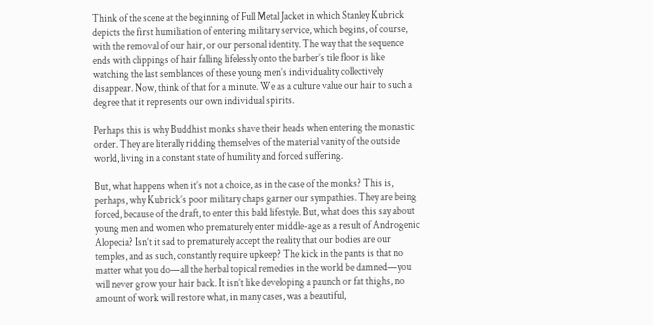Think of the scene at the beginning of Full Metal Jacket in which Stanley Kubrick depicts the first humiliation of entering military service, which begins, of course, with the removal of our hair, or our personal identity. The way that the sequence ends with clippings of hair falling lifelessly onto the barber’s tile floor is like watching the last semblances of these young men’s individuality collectively disappear. Now, think of that for a minute. We as a culture value our hair to such a degree that it represents our own individual spirits.

Perhaps this is why Buddhist monks shave their heads when entering the monastic order. They are literally ridding themselves of the material vanity of the outside world, living in a constant state of humility and forced suffering.

But, what happens when it’s not a choice, as in the case of the monks? This is, perhaps, why Kubrick’s poor military chaps garner our sympathies. They are being forced, because of the draft, to enter this bald lifestyle. But, what does this say about young men and women who prematurely enter middle-age as a result of Androgenic Alopecia? Isn’t it sad to prematurely accept the reality that our bodies are our temples, and as such, constantly require upkeep? The kick in the pants is that no matter what you do—all the herbal topical remedies in the world be damned—you will never grow your hair back. It isn’t like developing a paunch or fat thighs, no amount of work will restore what, in many cases, was a beautiful,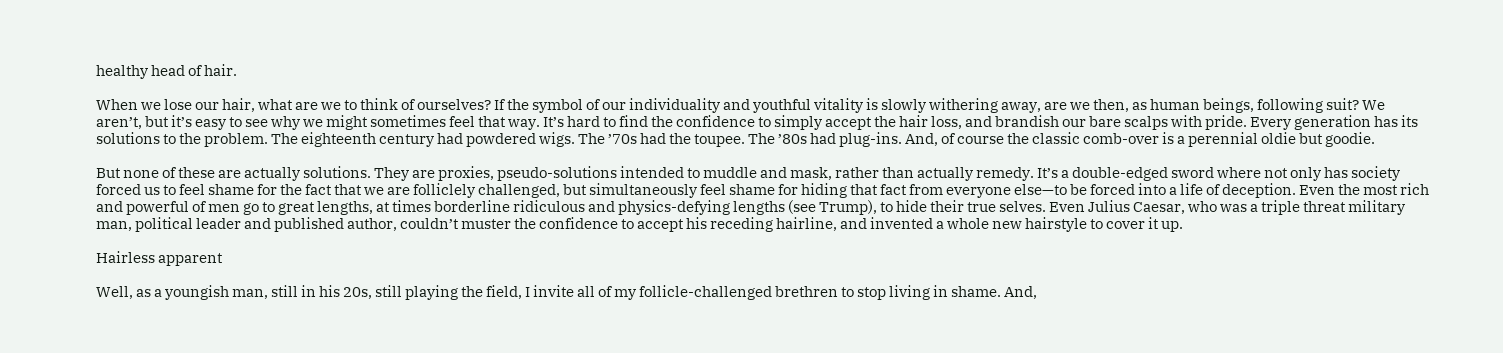healthy head of hair.

When we lose our hair, what are we to think of ourselves? If the symbol of our individuality and youthful vitality is slowly withering away, are we then, as human beings, following suit? We aren’t, but it’s easy to see why we might sometimes feel that way. It’s hard to find the confidence to simply accept the hair loss, and brandish our bare scalps with pride. Every generation has its solutions to the problem. The eighteenth century had powdered wigs. The ’70s had the toupee. The ’80s had plug-ins. And, of course the classic comb-over is a perennial oldie but goodie.

But none of these are actually solutions. They are proxies, pseudo-solutions intended to muddle and mask, rather than actually remedy. It’s a double-edged sword where not only has society forced us to feel shame for the fact that we are folliclely challenged, but simultaneously feel shame for hiding that fact from everyone else—to be forced into a life of deception. Even the most rich and powerful of men go to great lengths, at times borderline ridiculous and physics-defying lengths (see Trump), to hide their true selves. Even Julius Caesar, who was a triple threat military man, political leader and published author, couldn’t muster the confidence to accept his receding hairline, and invented a whole new hairstyle to cover it up.

Hairless apparent

Well, as a youngish man, still in his 20s, still playing the field, I invite all of my follicle-challenged brethren to stop living in shame. And,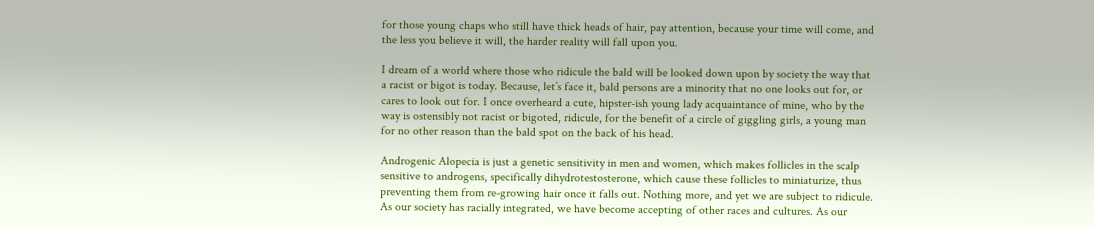for those young chaps who still have thick heads of hair, pay attention, because your time will come, and the less you believe it will, the harder reality will fall upon you.

I dream of a world where those who ridicule the bald will be looked down upon by society the way that a racist or bigot is today. Because, let’s face it, bald persons are a minority that no one looks out for, or cares to look out for. I once overheard a cute, hipster-ish young lady acquaintance of mine, who by the way is ostensibly not racist or bigoted, ridicule, for the benefit of a circle of giggling girls, a young man for no other reason than the bald spot on the back of his head.

Androgenic Alopecia is just a genetic sensitivity in men and women, which makes follicles in the scalp sensitive to androgens, specifically dihydrotestosterone, which cause these follicles to miniaturize, thus preventing them from re-growing hair once it falls out. Nothing more, and yet we are subject to ridicule. As our society has racially integrated, we have become accepting of other races and cultures. As our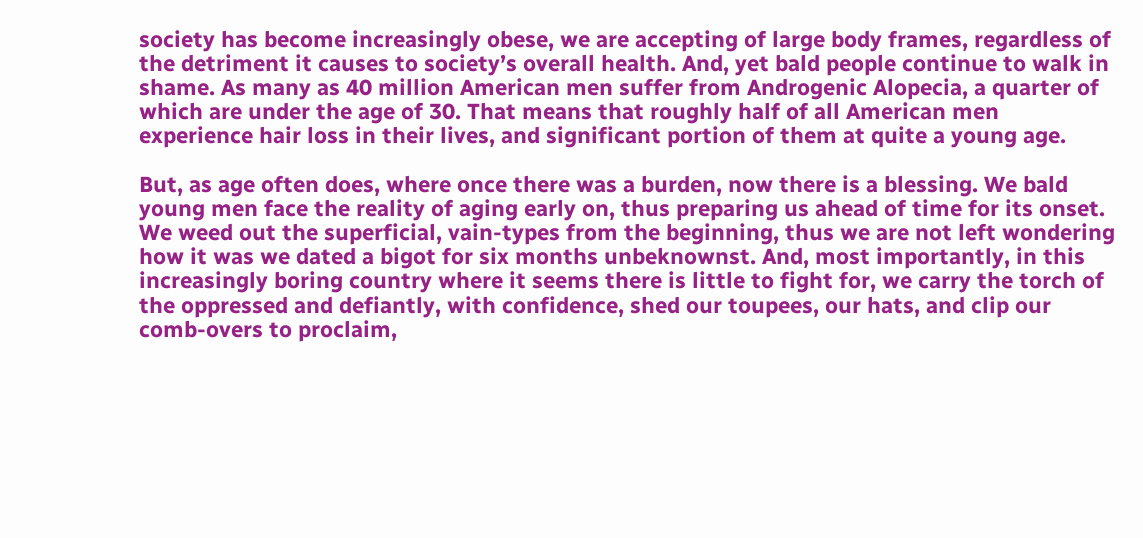society has become increasingly obese, we are accepting of large body frames, regardless of the detriment it causes to society’s overall health. And, yet bald people continue to walk in shame. As many as 40 million American men suffer from Androgenic Alopecia, a quarter of which are under the age of 30. That means that roughly half of all American men experience hair loss in their lives, and significant portion of them at quite a young age.

But, as age often does, where once there was a burden, now there is a blessing. We bald young men face the reality of aging early on, thus preparing us ahead of time for its onset. We weed out the superficial, vain-types from the beginning, thus we are not left wondering how it was we dated a bigot for six months unbeknownst. And, most importantly, in this increasingly boring country where it seems there is little to fight for, we carry the torch of the oppressed and defiantly, with confidence, shed our toupees, our hats, and clip our comb-overs to proclaim,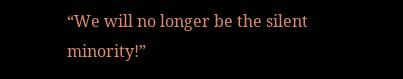“We will no longer be the silent minority!”